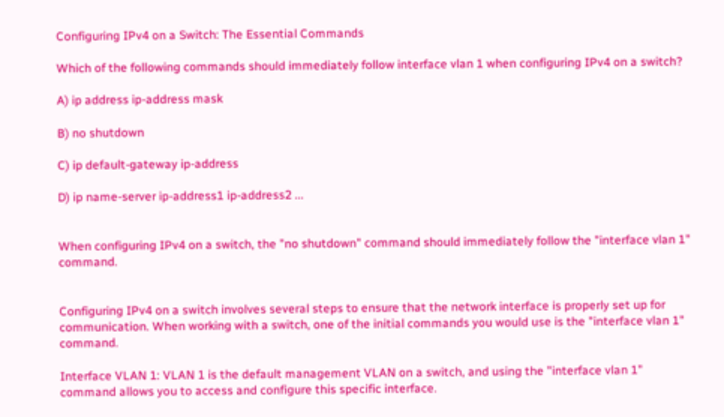Configuring IPv4 on a Switch: The Essential Commands

Which of the following commands should immediately follow interface vlan 1 when configuring IPv4 on a switch?

A) ip address ip-address mask

B) no shutdown

C) ip default-gateway ip-address

D) ip name-server ip-address1 ip-address2 ...


When configuring IPv4 on a switch, the "no shutdown" command should immediately follow the "interface vlan 1" command.


Configuring IPv4 on a switch involves several steps to ensure that the network interface is properly set up for communication. When working with a switch, one of the initial commands you would use is the "interface vlan 1" command.

Interface VLAN 1: VLAN 1 is the default management VLAN on a switch, and using the "interface vlan 1" command allows you to access and configure this specific interface.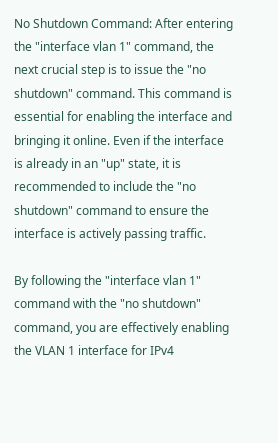No Shutdown Command: After entering the "interface vlan 1" command, the next crucial step is to issue the "no shutdown" command. This command is essential for enabling the interface and bringing it online. Even if the interface is already in an "up" state, it is recommended to include the "no shutdown" command to ensure the interface is actively passing traffic.

By following the "interface vlan 1" command with the "no shutdown" command, you are effectively enabling the VLAN 1 interface for IPv4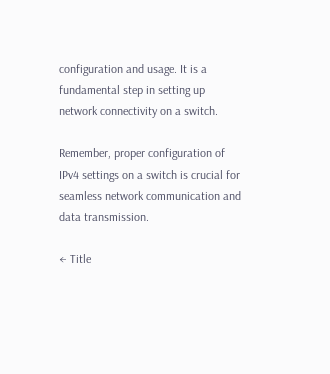configuration and usage. It is a fundamental step in setting up network connectivity on a switch.

Remember, proper configuration of IPv4 settings on a switch is crucial for seamless network communication and data transmission.

← Title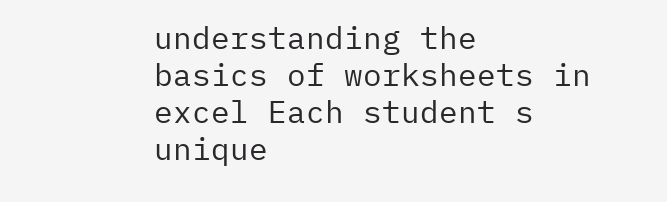understanding the basics of worksheets in excel Each student s unique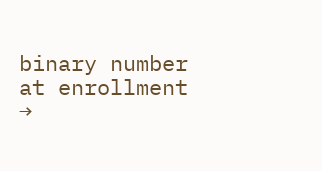binary number at enrollment →